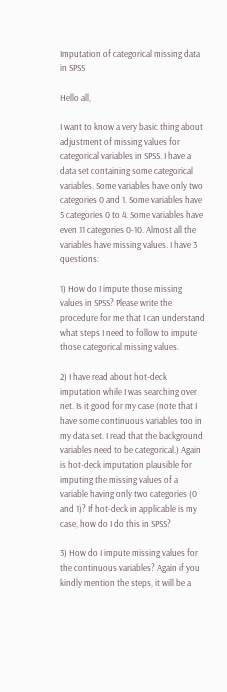Imputation of categorical missing data in SPSS

Hello all,

I want to know a very basic thing about adjustment of missing values for categorical variables in SPSS. I have a data set containing some categorical variables. Some variables have only two categories 0 and 1. Some variables have 5 categories 0 to 4. Some variables have even 11 categories 0-10. Almost all the variables have missing values. I have 3 questions:

1) How do I impute those missing values in SPSS? Please write the procedure for me that I can understand what steps I need to follow to impute those categorical missing values.

2) I have read about hot-deck imputation while I was searching over net. Is it good for my case (note that I have some continuous variables too in my data set. I read that the background variables need to be categorical.) Again is hot-deck imputation plausible for imputing the missing values of a variable having only two categories (0 and 1)? If hot-deck in applicable is my case, how do I do this in SPSS?

3) How do I impute missing values for the continuous variables? Again if you kindly mention the steps, it will be a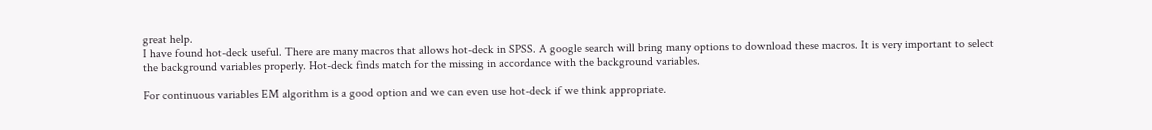great help.
I have found hot-deck useful. There are many macros that allows hot-deck in SPSS. A google search will bring many options to download these macros. It is very important to select the background variables properly. Hot-deck finds match for the missing in accordance with the background variables.

For continuous variables EM algorithm is a good option and we can even use hot-deck if we think appropriate.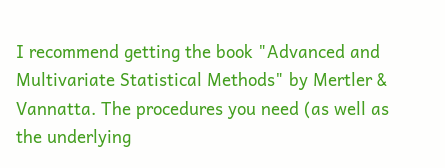I recommend getting the book "Advanced and Multivariate Statistical Methods" by Mertler & Vannatta. The procedures you need (as well as the underlying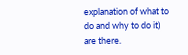explanation of what to do and why to do it) are there.